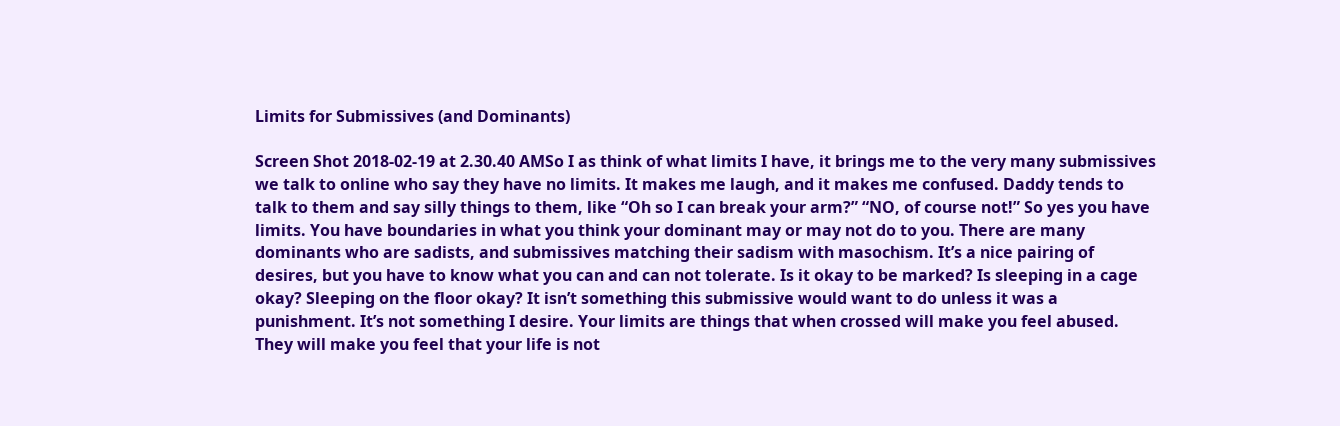Limits for Submissives (and Dominants)

Screen Shot 2018-02-19 at 2.30.40 AMSo I as think of what limits I have, it brings me to the very many submissives we talk to online who say they have no limits. It makes me laugh, and it makes me confused. Daddy tends to talk to them and say silly things to them, like “Oh so I can break your arm?” “NO, of course not!” So yes you have limits. You have boundaries in what you think your dominant may or may not do to you. There are many dominants who are sadists, and submissives matching their sadism with masochism. It’s a nice pairing of desires, but you have to know what you can and can not tolerate. Is it okay to be marked? Is sleeping in a cage okay? Sleeping on the floor okay? It isn’t something this submissive would want to do unless it was a punishment. It’s not something I desire. Your limits are things that when crossed will make you feel abused. They will make you feel that your life is not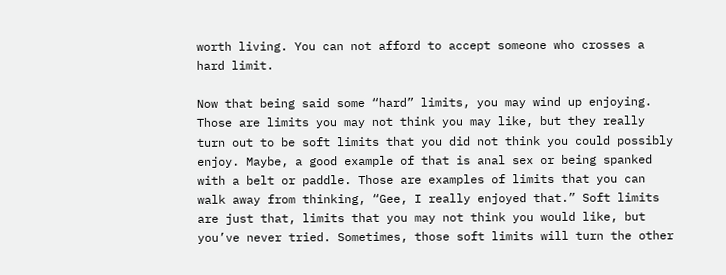worth living. You can not afford to accept someone who crosses a hard limit.

Now that being said some “hard” limits, you may wind up enjoying. Those are limits you may not think you may like, but they really turn out to be soft limits that you did not think you could possibly enjoy. Maybe, a good example of that is anal sex or being spanked with a belt or paddle. Those are examples of limits that you can walk away from thinking, “Gee, I really enjoyed that.” Soft limits are just that, limits that you may not think you would like, but you’ve never tried. Sometimes, those soft limits will turn the other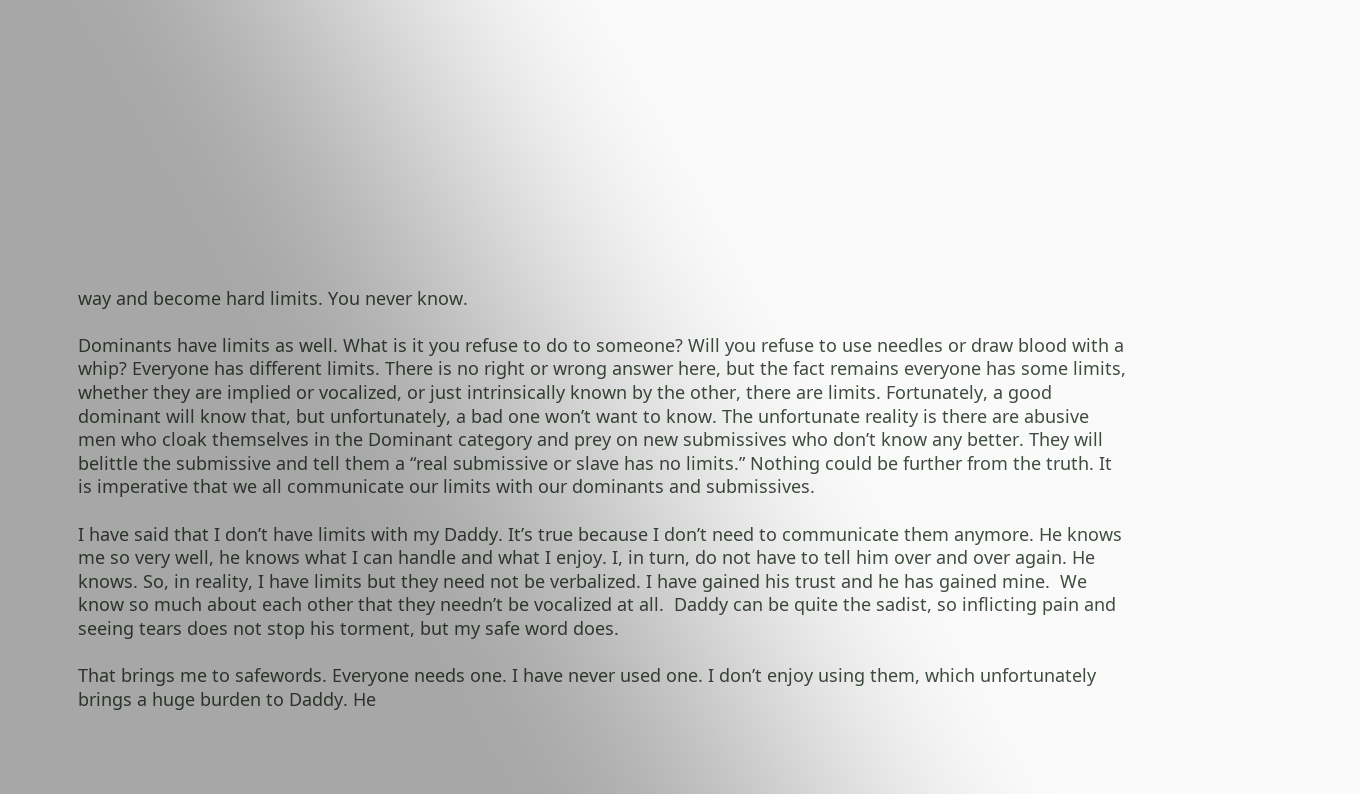way and become hard limits. You never know.

Dominants have limits as well. What is it you refuse to do to someone? Will you refuse to use needles or draw blood with a whip? Everyone has different limits. There is no right or wrong answer here, but the fact remains everyone has some limits, whether they are implied or vocalized, or just intrinsically known by the other, there are limits. Fortunately, a good dominant will know that, but unfortunately, a bad one won’t want to know. The unfortunate reality is there are abusive men who cloak themselves in the Dominant category and prey on new submissives who don’t know any better. They will belittle the submissive and tell them a “real submissive or slave has no limits.” Nothing could be further from the truth. It is imperative that we all communicate our limits with our dominants and submissives.

I have said that I don’t have limits with my Daddy. It’s true because I don’t need to communicate them anymore. He knows me so very well, he knows what I can handle and what I enjoy. I, in turn, do not have to tell him over and over again. He knows. So, in reality, I have limits but they need not be verbalized. I have gained his trust and he has gained mine.  We know so much about each other that they needn’t be vocalized at all.  Daddy can be quite the sadist, so inflicting pain and seeing tears does not stop his torment, but my safe word does.

That brings me to safewords. Everyone needs one. I have never used one. I don’t enjoy using them, which unfortunately brings a huge burden to Daddy. He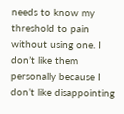needs to know my threshold to pain without using one. I don’t like them personally because I don’t like disappointing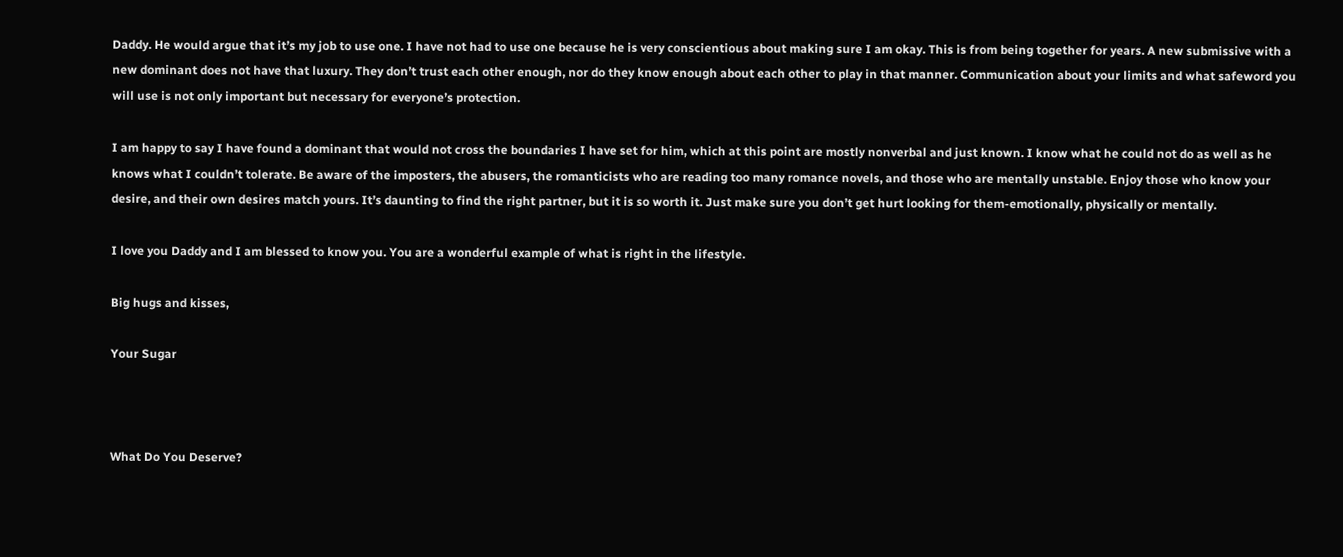Daddy. He would argue that it’s my job to use one. I have not had to use one because he is very conscientious about making sure I am okay. This is from being together for years. A new submissive with a new dominant does not have that luxury. They don’t trust each other enough, nor do they know enough about each other to play in that manner. Communication about your limits and what safeword you will use is not only important but necessary for everyone’s protection.

I am happy to say I have found a dominant that would not cross the boundaries I have set for him, which at this point are mostly nonverbal and just known. I know what he could not do as well as he knows what I couldn’t tolerate. Be aware of the imposters, the abusers, the romanticists who are reading too many romance novels, and those who are mentally unstable. Enjoy those who know your desire, and their own desires match yours. It’s daunting to find the right partner, but it is so worth it. Just make sure you don’t get hurt looking for them-emotionally, physically or mentally.

I love you Daddy and I am blessed to know you. You are a wonderful example of what is right in the lifestyle.

Big hugs and kisses,

Your Sugar



What Do You Deserve?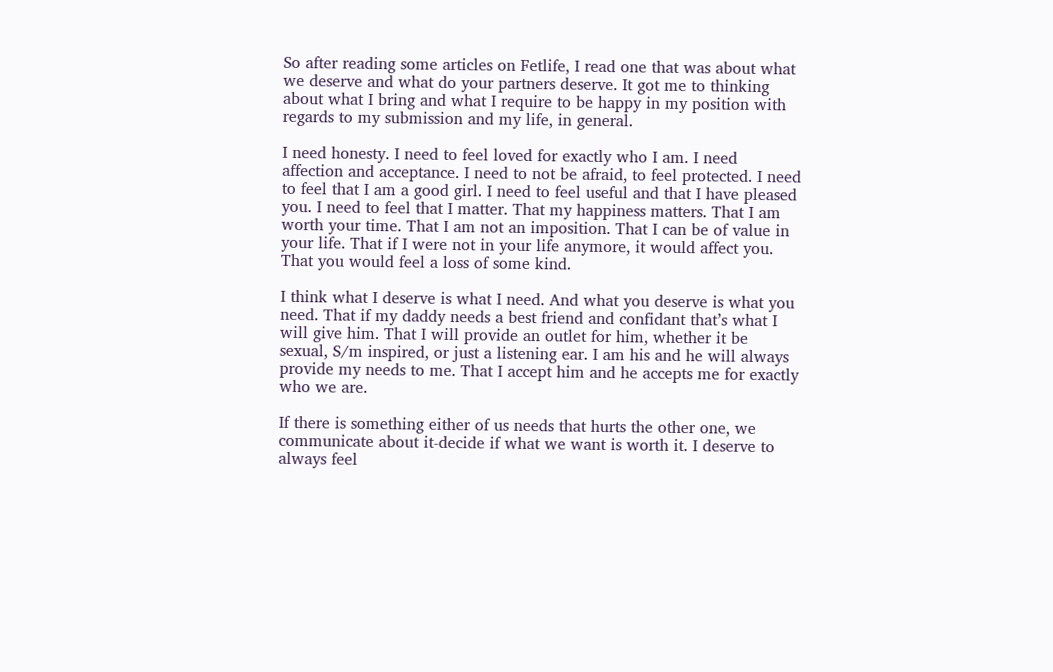So after reading some articles on Fetlife, I read one that was about what we deserve and what do your partners deserve. It got me to thinking about what I bring and what I require to be happy in my position with regards to my submission and my life, in general.

I need honesty. I need to feel loved for exactly who I am. I need affection and acceptance. I need to not be afraid, to feel protected. I need to feel that I am a good girl. I need to feel useful and that I have pleased you. I need to feel that I matter. That my happiness matters. That I am worth your time. That I am not an imposition. That I can be of value in your life. That if I were not in your life anymore, it would affect you. That you would feel a loss of some kind.

I think what I deserve is what I need. And what you deserve is what you need. That if my daddy needs a best friend and confidant that’s what I will give him. That I will provide an outlet for him, whether it be sexual, S/m inspired, or just a listening ear. I am his and he will always provide my needs to me. That I accept him and he accepts me for exactly who we are.

If there is something either of us needs that hurts the other one, we communicate about it-decide if what we want is worth it. I deserve to always feel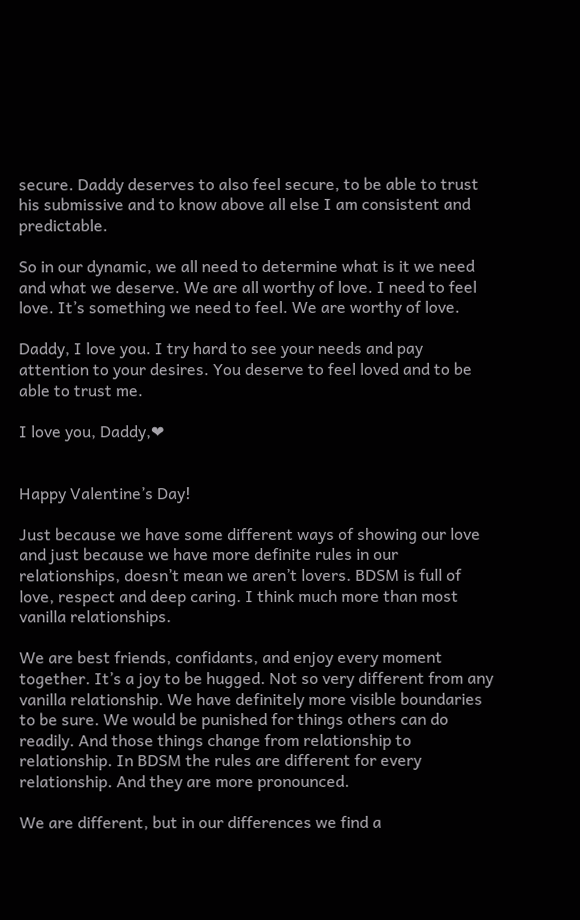secure. Daddy deserves to also feel secure, to be able to trust his submissive and to know above all else I am consistent and predictable.

So in our dynamic, we all need to determine what is it we need and what we deserve. We are all worthy of love. I need to feel love. It’s something we need to feel. We are worthy of love.

Daddy, I love you. I try hard to see your needs and pay attention to your desires. You deserve to feel loved and to be able to trust me.

I love you, Daddy,❤


Happy Valentine’s Day!

Just because we have some different ways of showing our love and just because we have more definite rules in our relationships, doesn’t mean we aren’t lovers. BDSM is full of love, respect and deep caring. I think much more than most vanilla relationships.

We are best friends, confidants, and enjoy every moment together. It’s a joy to be hugged. Not so very different from any vanilla relationship. We have definitely more visible boundaries to be sure. We would be punished for things others can do readily. And those things change from relationship to relationship. In BDSM the rules are different for every relationship. And they are more pronounced.

We are different, but in our differences we find a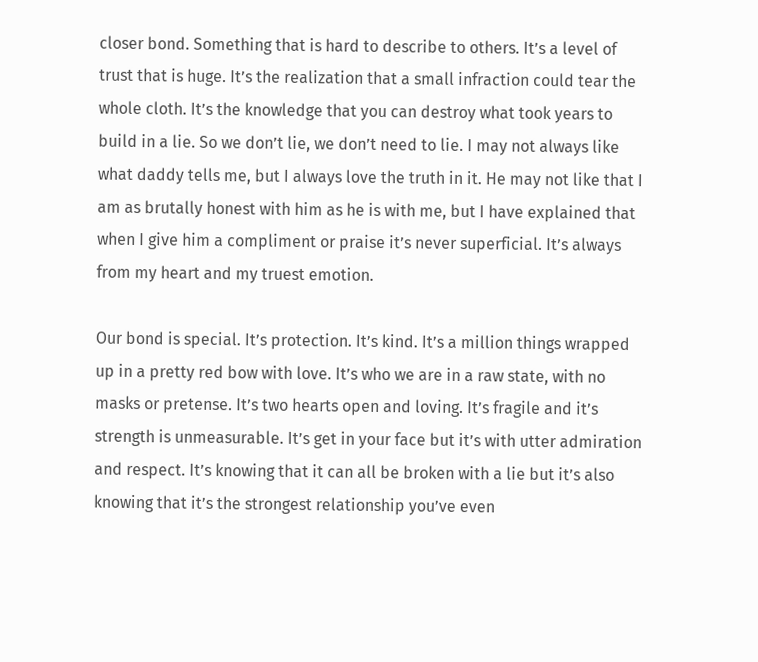closer bond. Something that is hard to describe to others. It’s a level of trust that is huge. It’s the realization that a small infraction could tear the whole cloth. It’s the knowledge that you can destroy what took years to build in a lie. So we don’t lie, we don’t need to lie. I may not always like what daddy tells me, but I always love the truth in it. He may not like that I am as brutally honest with him as he is with me, but I have explained that when I give him a compliment or praise it’s never superficial. It’s always from my heart and my truest emotion.

Our bond is special. It’s protection. It’s kind. It’s a million things wrapped up in a pretty red bow with love. It’s who we are in a raw state, with no masks or pretense. It’s two hearts open and loving. It’s fragile and it’s strength is unmeasurable. It’s get in your face but it’s with utter admiration and respect. It’s knowing that it can all be broken with a lie but it’s also knowing that it’s the strongest relationship you’ve even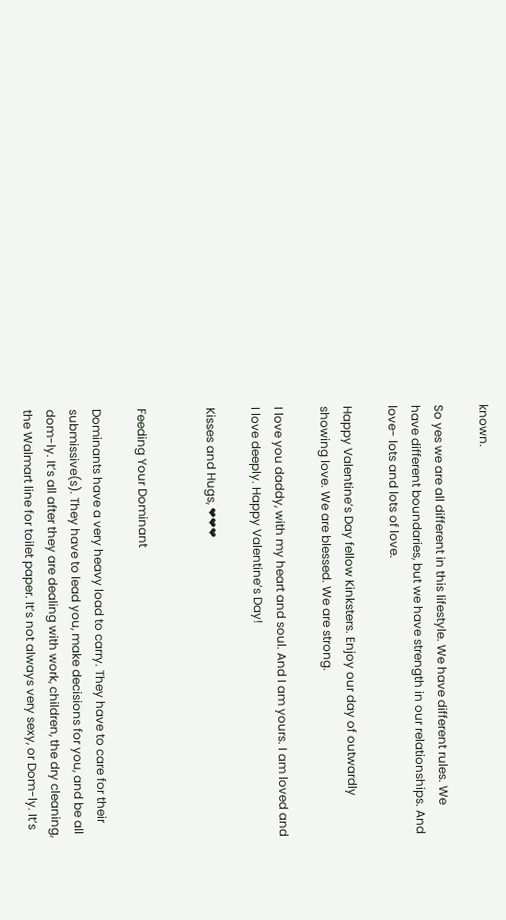known.

So yes we are all different in this lifestyle. We have different rules. We have different boundaries, but we have strength in our relationships. And love- lots and lots of love.

Happy Valentine’s Day fellow Kinksters. Enjoy our day of outwardly showing love. We are blessed. We are strong.

I love you daddy, with my heart and soul. And I am yours. I am loved and I love deeply. Happy Valentine’s Day!

Kisses and Hugs, ❤❤❤


Feeding Your Dominant

Dominants have a very heavy load to carry. They have to care for their submissive(s). They have to lead you, make decisions for you, and be all dom-ly. It’s all after they are dealing with work, children, the dry cleaning, the Walmart line for toilet paper. It’s not always very sexy, or Dom-ly. It’s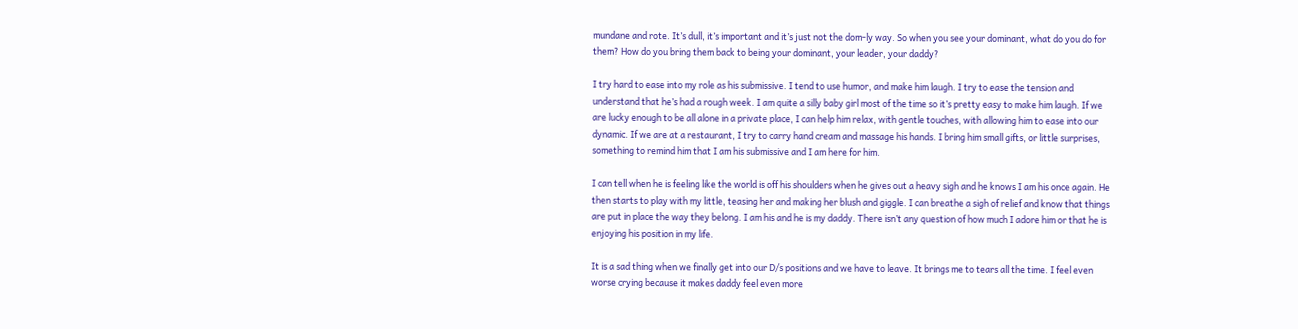mundane and rote. It’s dull, it’s important and it’s just not the dom-ly way. So when you see your dominant, what do you do for them? How do you bring them back to being your dominant, your leader, your daddy?

I try hard to ease into my role as his submissive. I tend to use humor, and make him laugh. I try to ease the tension and understand that he’s had a rough week. I am quite a silly baby girl most of the time so it’s pretty easy to make him laugh. If we are lucky enough to be all alone in a private place, I can help him relax, with gentle touches, with allowing him to ease into our dynamic. If we are at a restaurant, I try to carry hand cream and massage his hands. I bring him small gifts, or little surprises, something to remind him that I am his submissive and I am here for him.

I can tell when he is feeling like the world is off his shoulders when he gives out a heavy sigh and he knows I am his once again. He then starts to play with my little, teasing her and making her blush and giggle. I can breathe a sigh of relief and know that things are put in place the way they belong. I am his and he is my daddy. There isn’t any question of how much I adore him or that he is enjoying his position in my life.

It is a sad thing when we finally get into our D/s positions and we have to leave. It brings me to tears all the time. I feel even worse crying because it makes daddy feel even more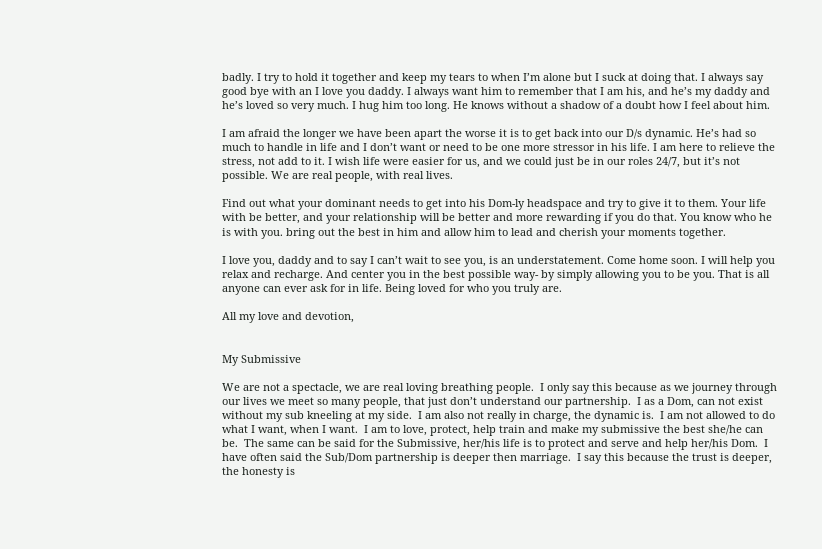badly. I try to hold it together and keep my tears to when I’m alone but I suck at doing that. I always say good bye with an I love you daddy. I always want him to remember that I am his, and he’s my daddy and he’s loved so very much. I hug him too long. He knows without a shadow of a doubt how I feel about him.

I am afraid the longer we have been apart the worse it is to get back into our D/s dynamic. He’s had so much to handle in life and I don’t want or need to be one more stressor in his life. I am here to relieve the stress, not add to it. I wish life were easier for us, and we could just be in our roles 24/7, but it’s not possible. We are real people, with real lives.

Find out what your dominant needs to get into his Dom-ly headspace and try to give it to them. Your life with be better, and your relationship will be better and more rewarding if you do that. You know who he is with you. bring out the best in him and allow him to lead and cherish your moments together.

I love you, daddy and to say I can’t wait to see you, is an understatement. Come home soon. I will help you relax and recharge. And center you in the best possible way- by simply allowing you to be you. That is all anyone can ever ask for in life. Being loved for who you truly are.

All my love and devotion,


My Submissive

We are not a spectacle, we are real loving breathing people.  I only say this because as we journey through our lives we meet so many people, that just don’t understand our partnership.  I as a Dom, can not exist without my sub kneeling at my side.  I am also not really in charge, the dynamic is.  I am not allowed to do what I want, when I want.  I am to love, protect, help train and make my submissive the best she/he can be.  The same can be said for the Submissive, her/his life is to protect and serve and help her/his Dom.  I have often said the Sub/Dom partnership is deeper then marriage.  I say this because the trust is deeper, the honesty is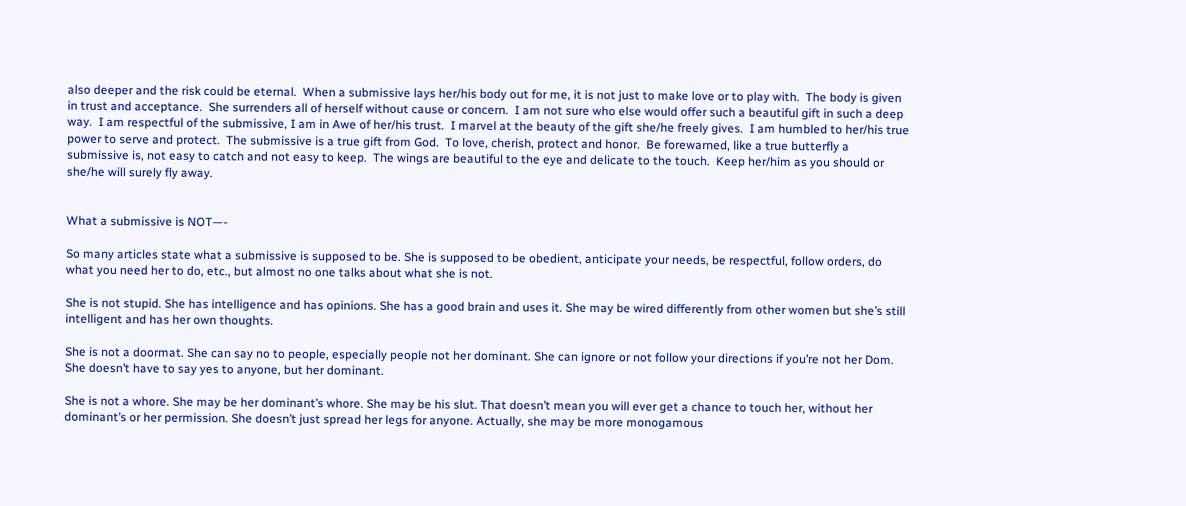also deeper and the risk could be eternal.  When a submissive lays her/his body out for me, it is not just to make love or to play with.  The body is given in trust and acceptance.  She surrenders all of herself without cause or concern.  I am not sure who else would offer such a beautiful gift in such a deep way.  I am respectful of the submissive, I am in Awe of her/his trust.  I marvel at the beauty of the gift she/he freely gives.  I am humbled to her/his true power to serve and protect.  The submissive is a true gift from God.  To love, cherish, protect and honor.  Be forewarned, like a true butterfly a submissive is, not easy to catch and not easy to keep.  The wings are beautiful to the eye and delicate to the touch.  Keep her/him as you should or she/he will surely fly away.


What a submissive is NOT—-

So many articles state what a submissive is supposed to be. She is supposed to be obedient, anticipate your needs, be respectful, follow orders, do what you need her to do, etc., but almost no one talks about what she is not.

She is not stupid. She has intelligence and has opinions. She has a good brain and uses it. She may be wired differently from other women but she’s still intelligent and has her own thoughts.

She is not a doormat. She can say no to people, especially people not her dominant. She can ignore or not follow your directions if you’re not her Dom. She doesn’t have to say yes to anyone, but her dominant.

She is not a whore. She may be her dominant’s whore. She may be his slut. That doesn’t mean you will ever get a chance to touch her, without her dominant’s or her permission. She doesn’t just spread her legs for anyone. Actually, she may be more monogamous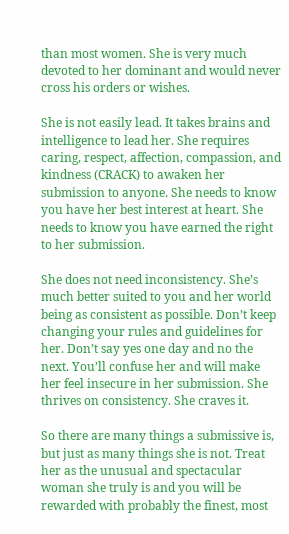than most women. She is very much devoted to her dominant and would never cross his orders or wishes.

She is not easily lead. It takes brains and intelligence to lead her. She requires caring, respect, affection, compassion, and kindness (CRACK) to awaken her submission to anyone. She needs to know you have her best interest at heart. She needs to know you have earned the right to her submission.

She does not need inconsistency. She’s much better suited to you and her world being as consistent as possible. Don’t keep changing your rules and guidelines for her. Don’t say yes one day and no the next. You’ll confuse her and will make her feel insecure in her submission. She thrives on consistency. She craves it.

So there are many things a submissive is, but just as many things she is not. Treat her as the unusual and spectacular woman she truly is and you will be rewarded with probably the finest, most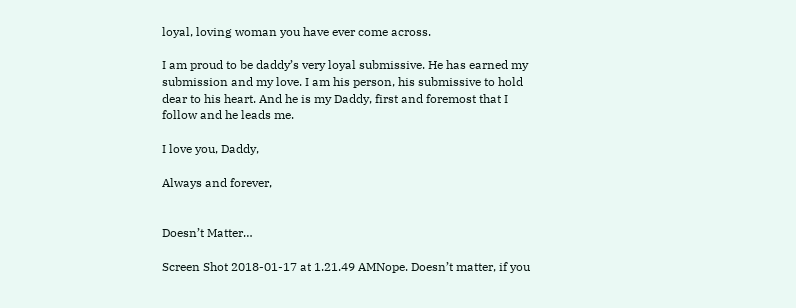loyal, loving woman you have ever come across.

I am proud to be daddy’s very loyal submissive. He has earned my submission and my love. I am his person, his submissive to hold dear to his heart. And he is my Daddy, first and foremost that I follow and he leads me.

I love you, Daddy,

Always and forever,


Doesn’t Matter…

Screen Shot 2018-01-17 at 1.21.49 AMNope. Doesn’t matter, if you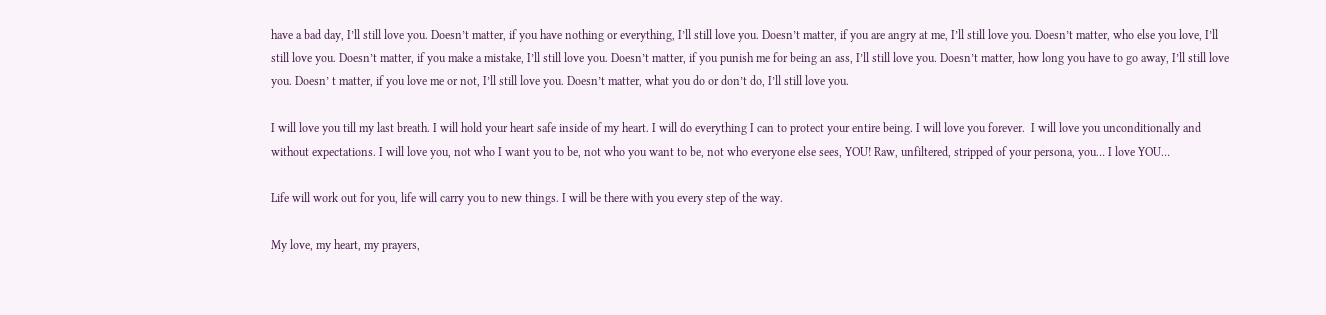have a bad day, I’ll still love you. Doesn’t matter, if you have nothing or everything, I’ll still love you. Doesn’t matter, if you are angry at me, I’ll still love you. Doesn’t matter, who else you love, I’ll still love you. Doesn’t matter, if you make a mistake, I’ll still love you. Doesn’t matter, if you punish me for being an ass, I’ll still love you. Doesn’t matter, how long you have to go away, I’ll still love you. Doesn’ t matter, if you love me or not, I’ll still love you. Doesn’t matter, what you do or don’t do, I’ll still love you.

I will love you till my last breath. I will hold your heart safe inside of my heart. I will do everything I can to protect your entire being. I will love you forever.  I will love you unconditionally and without expectations. I will love you, not who I want you to be, not who you want to be, not who everyone else sees, YOU! Raw, unfiltered, stripped of your persona, you… I love YOU…

Life will work out for you, life will carry you to new things. I will be there with you every step of the way.

My love, my heart, my prayers,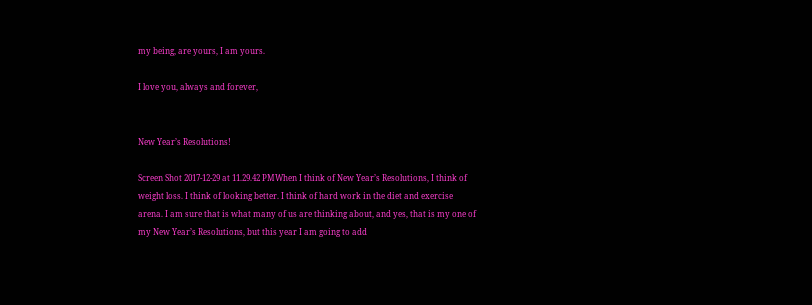my being, are yours, I am yours.

I love you, always and forever,


New Year’s Resolutions!

Screen Shot 2017-12-29 at 11.29.42 PMWhen I think of New Year’s Resolutions, I think of weight loss. I think of looking better. I think of hard work in the diet and exercise arena. I am sure that is what many of us are thinking about, and yes, that is my one of my New Year’s Resolutions, but this year I am going to add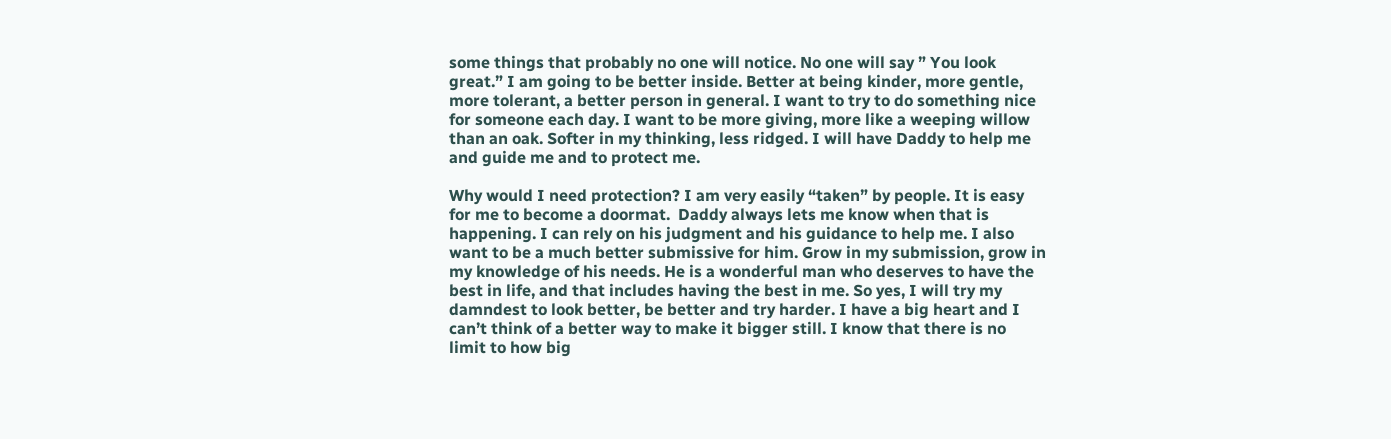some things that probably no one will notice. No one will say ” You look great.” I am going to be better inside. Better at being kinder, more gentle, more tolerant, a better person in general. I want to try to do something nice for someone each day. I want to be more giving, more like a weeping willow than an oak. Softer in my thinking, less ridged. I will have Daddy to help me and guide me and to protect me.

Why would I need protection? I am very easily “taken” by people. It is easy for me to become a doormat.  Daddy always lets me know when that is happening. I can rely on his judgment and his guidance to help me. I also want to be a much better submissive for him. Grow in my submission, grow in my knowledge of his needs. He is a wonderful man who deserves to have the best in life, and that includes having the best in me. So yes, I will try my damndest to look better, be better and try harder. I have a big heart and I can’t think of a better way to make it bigger still. I know that there is no limit to how big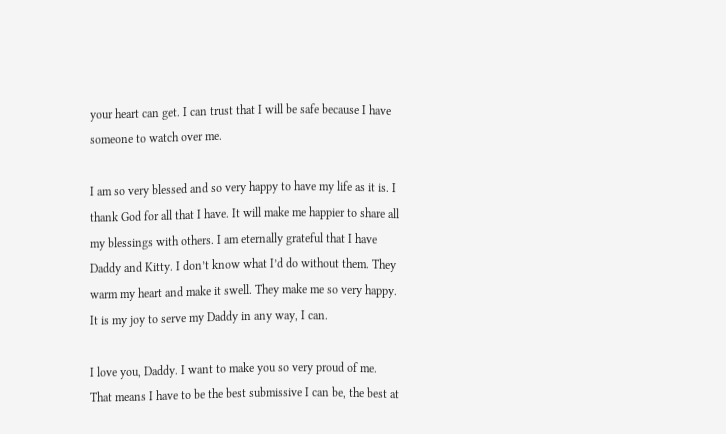your heart can get. I can trust that I will be safe because I have someone to watch over me.

I am so very blessed and so very happy to have my life as it is. I thank God for all that I have. It will make me happier to share all my blessings with others. I am eternally grateful that I have Daddy and Kitty. I don’t know what I’d do without them. They warm my heart and make it swell. They make me so very happy. It is my joy to serve my Daddy in any way, I can.

I love you, Daddy. I want to make you so very proud of me. That means I have to be the best submissive I can be, the best at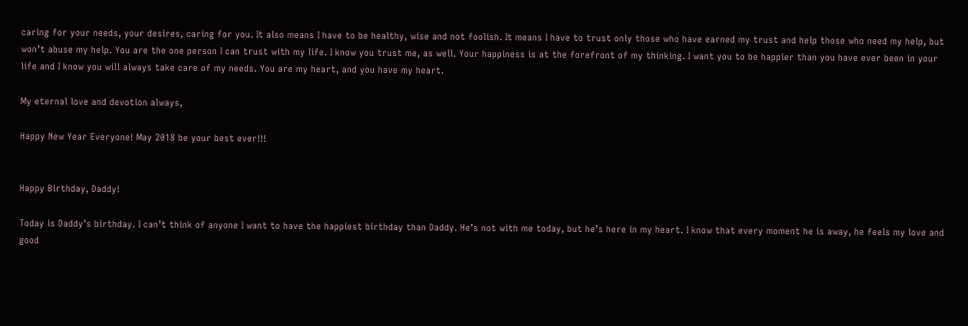caring for your needs, your desires, caring for you. It also means I have to be healthy, wise and not foolish. It means I have to trust only those who have earned my trust and help those who need my help, but won’t abuse my help. You are the one person I can trust with my life. I know you trust me, as well. Your happiness is at the forefront of my thinking. I want you to be happier than you have ever been in your life and I know you will always take care of my needs. You are my heart, and you have my heart.

My eternal love and devotion always,

Happy New Year Everyone! May 2018 be your best ever!!!


Happy Birthday, Daddy!

Today is Daddy’s birthday. I can’t think of anyone I want to have the happiest birthday than Daddy. He’s not with me today, but he’s here in my heart. I know that every moment he is away, he feels my love and good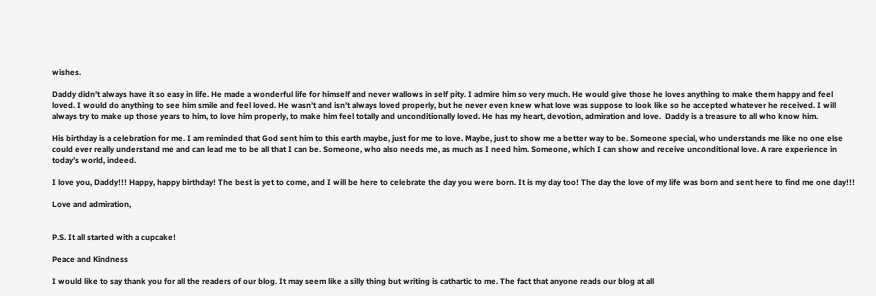wishes.

Daddy didn’t always have it so easy in life. He made a wonderful life for himself and never wallows in self pity. I admire him so very much. He would give those he loves anything to make them happy and feel loved. I would do anything to see him smile and feel loved. He wasn’t and isn’t always loved properly, but he never even knew what love was suppose to look like so he accepted whatever he received. I will  always try to make up those years to him, to love him properly, to make him feel totally and unconditionally loved. He has my heart, devotion, admiration and love.  Daddy is a treasure to all who know him.

His birthday is a celebration for me. I am reminded that God sent him to this earth maybe, just for me to love. Maybe, just to show me a better way to be. Someone special, who understands me like no one else could ever really understand me and can lead me to be all that I can be. Someone, who also needs me, as much as I need him. Someone, which I can show and receive unconditional love. A rare experience in today’s world, indeed.

I love you, Daddy!!! Happy, happy birthday! The best is yet to come, and I will be here to celebrate the day you were born. It is my day too! The day the love of my life was born and sent here to find me one day!!!

Love and admiration,


P.S. It all started with a cupcake!

Peace and Kindness

I would like to say thank you for all the readers of our blog. It may seem like a silly thing but writing is cathartic to me. The fact that anyone reads our blog at all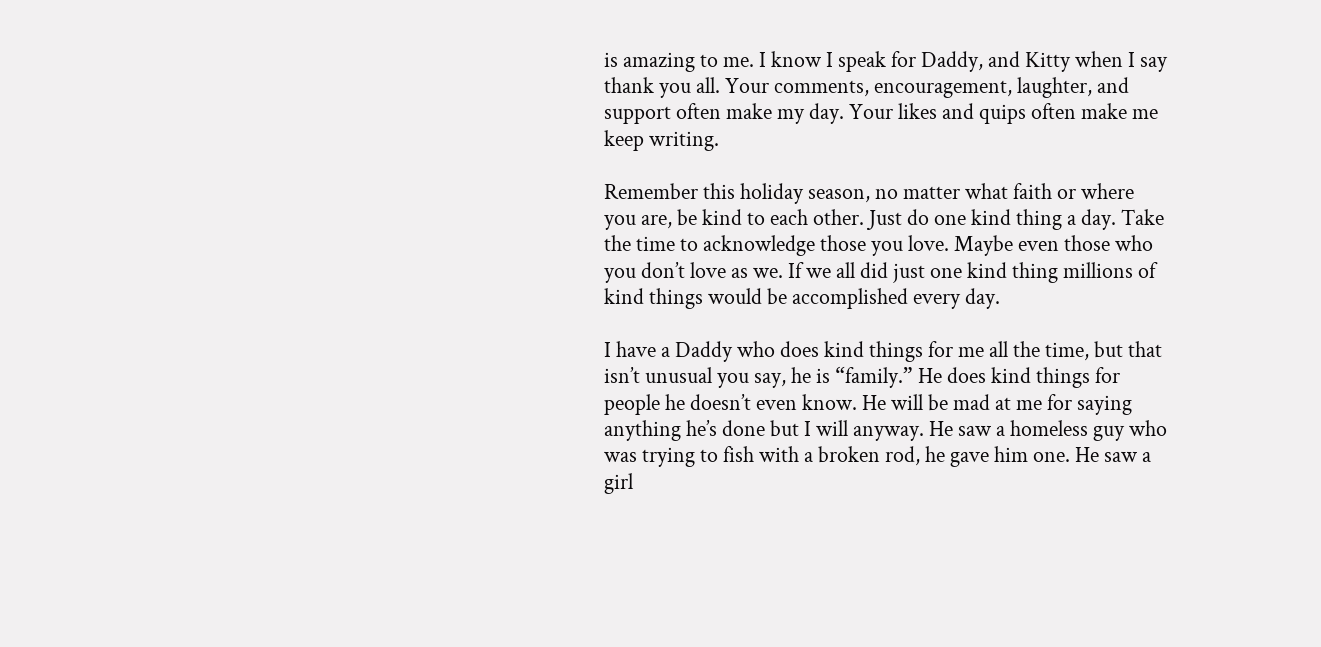is amazing to me. I know I speak for Daddy, and Kitty when I say thank you all. Your comments, encouragement, laughter, and support often make my day. Your likes and quips often make me keep writing.

Remember this holiday season, no matter what faith or where you are, be kind to each other. Just do one kind thing a day. Take the time to acknowledge those you love. Maybe even those who you don’t love as we. If we all did just one kind thing millions of kind things would be accomplished every day.

I have a Daddy who does kind things for me all the time, but that isn’t unusual you say, he is “family.” He does kind things for people he doesn’t even know. He will be mad at me for saying anything he’s done but I will anyway. He saw a homeless guy who was trying to fish with a broken rod, he gave him one. He saw a girl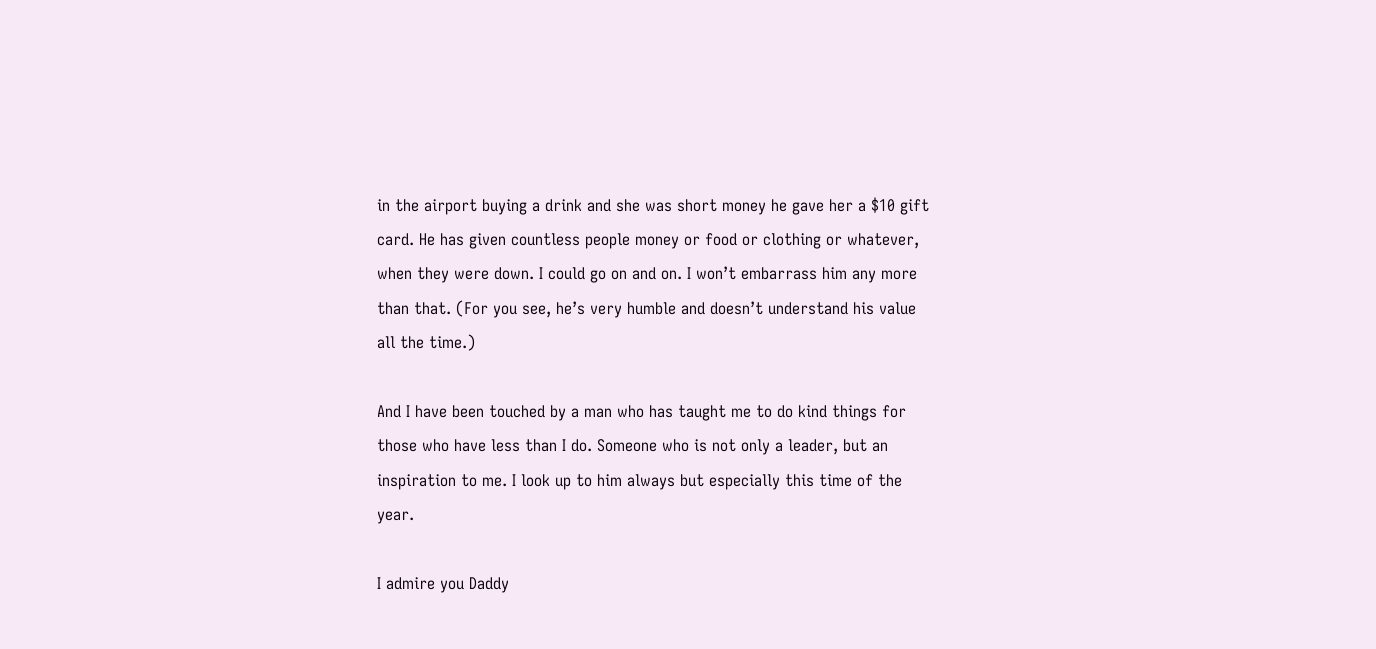in the airport buying a drink and she was short money he gave her a $10 gift card. He has given countless people money or food or clothing or whatever, when they were down. I could go on and on. I won’t embarrass him any more than that. (For you see, he’s very humble and doesn’t understand his value all the time.)

And I have been touched by a man who has taught me to do kind things for those who have less than I do. Someone who is not only a leader, but an inspiration to me. I look up to him always but especially this time of the year.

I admire you Daddy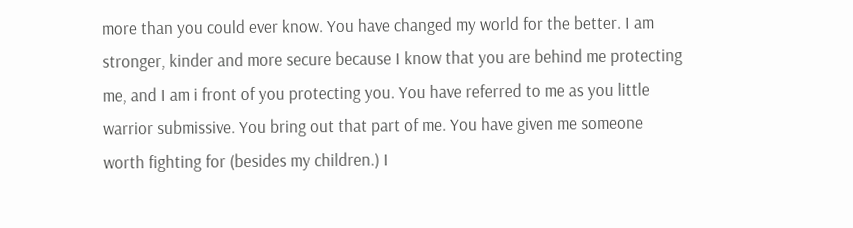more than you could ever know. You have changed my world for the better. I am stronger, kinder and more secure because I know that you are behind me protecting me, and I am i front of you protecting you. You have referred to me as you little warrior submissive. You bring out that part of me. You have given me someone worth fighting for (besides my children.) I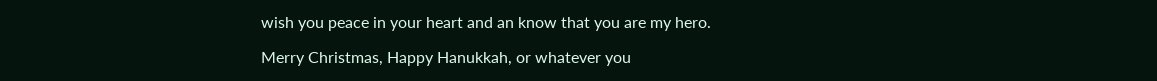wish you peace in your heart and an know that you are my hero.

Merry Christmas, Happy Hanukkah, or whatever you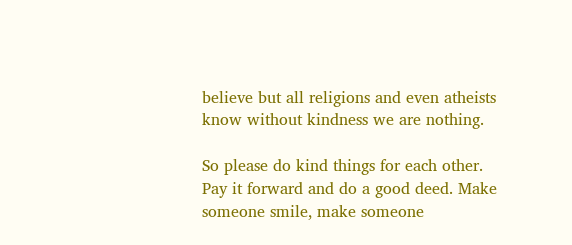believe but all religions and even atheists know without kindness we are nothing.

So please do kind things for each other. Pay it forward and do a good deed. Make someone smile, make someone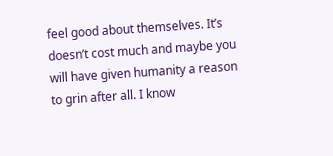feel good about themselves. It’s doesn’t cost much and maybe you will have given humanity a reason to grin after all. I know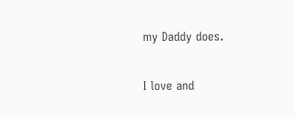my Daddy does.

I love and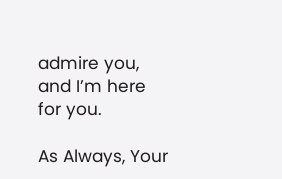admire you, and I’m here for you.

As Always, Your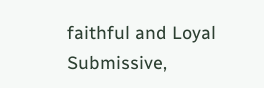faithful and Loyal Submissive,